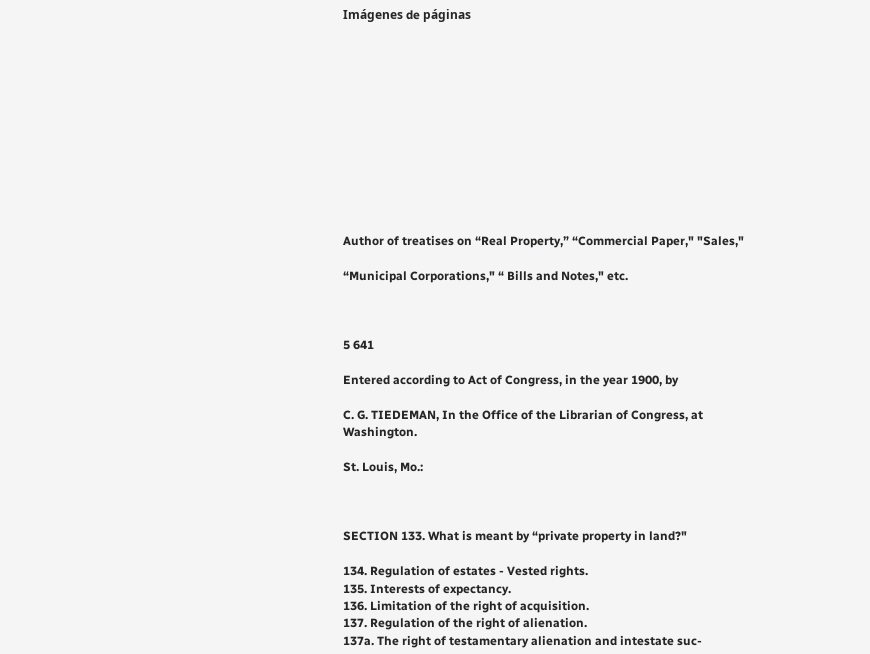Imágenes de páginas












Author of treatises on “Real Property,” “Commercial Paper," "Sales,"

“Municipal Corporations," “ Bills and Notes," etc.



5 641

Entered according to Act of Congress, in the year 1900, by

C. G. TIEDEMAN, In the Office of the Librarian of Congress, at Washington.

St. Louis, Mo.:



SECTION 133. What is meant by “private property in land?"

134. Regulation of estates - Vested rights.
135. Interests of expectancy.
136. Limitation of the right of acquisition.
137. Regulation of the right of alienation.
137a. The right of testamentary alienation and intestate suc-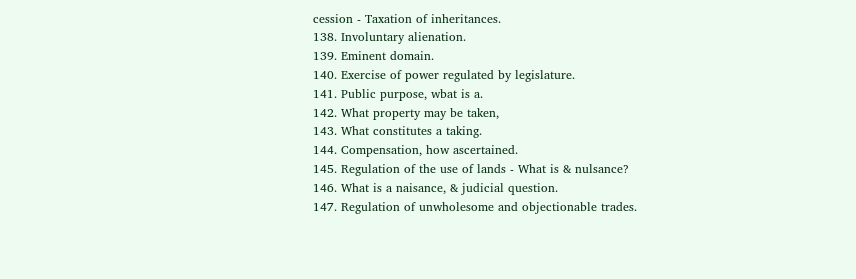cession - Taxation of inheritances.
138. Involuntary alienation.
139. Eminent domain.
140. Exercise of power regulated by legislature.
141. Public purpose, wbat is a.
142. What property may be taken,
143. What constitutes a taking.
144. Compensation, how ascertained.
145. Regulation of the use of lands - What is & nulsance?
146. What is a naisance, & judicial question.
147. Regulation of unwholesome and objectionable trades.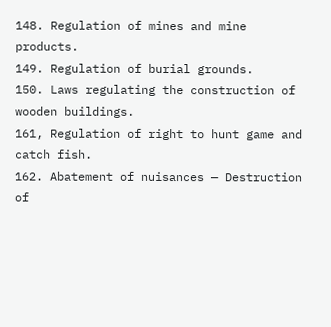148. Regulation of mines and mine products.
149. Regulation of burial grounds.
150. Laws regulating the construction of wooden buildings.
161, Regulation of right to hunt game and catch fish.
162. Abatement of nuisances — Destruction of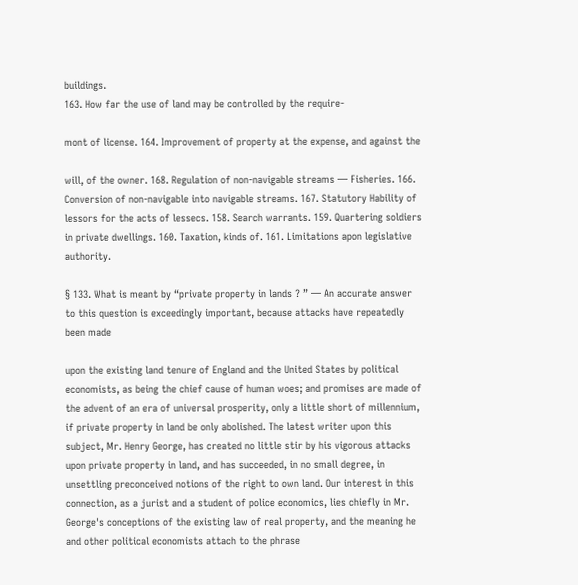buildings.
163. How far the use of land may be controlled by the require-

mont of license. 164. Improvement of property at the expense, and against the

will, of the owner. 168. Regulation of non-navigable streams — Fisheries. 166. Conversion of non-navigable into navigable streams. 167. Statutory Hability of lessors for the acts of lessecs. 158. Search warrants. 159. Quartering soldiers in private dwellings. 160. Taxation, kinds of. 161. Limitations apon legislative authority.

§ 133. What is meant by “private property in lands ? ” — An accurate answer to this question is exceedingly important, because attacks have repeatedly been made

upon the existing land tenure of England and the United States by political economists, as being the chief cause of human woes; and promises are made of the advent of an era of universal prosperity, only a little short of millennium, if private property in land be only abolished. The latest writer upon this subject, Mr. Henry George, has created no little stir by his vigorous attacks upon private property in land, and has succeeded, in no small degree, in unsettling preconceived notions of the right to own land. Our interest in this connection, as a jurist and a student of police economics, lies chiefly in Mr. George's conceptions of the existing law of real property, and the meaning he and other political economists attach to the phrase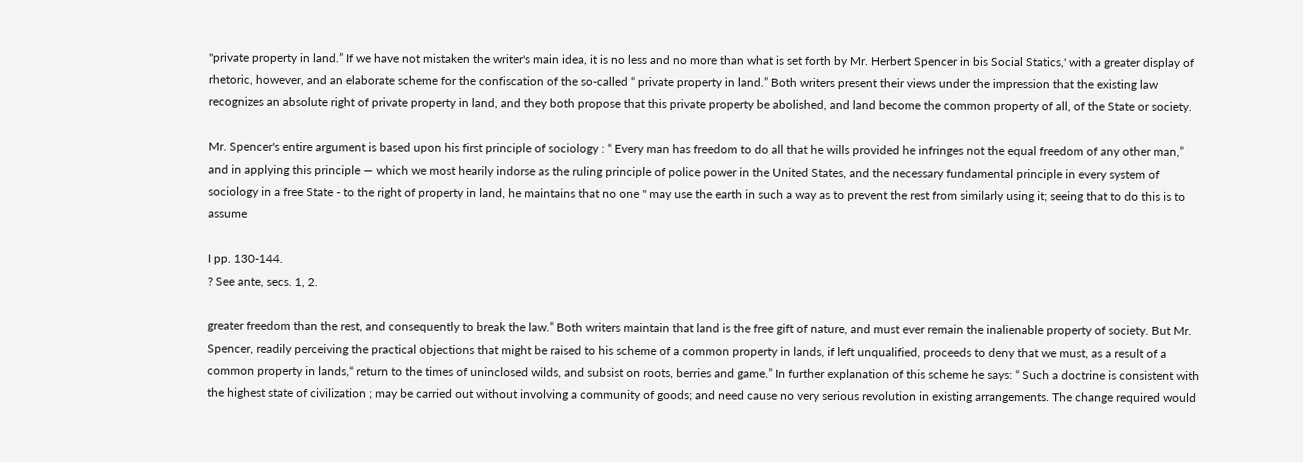"private property in land.” If we have not mistaken the writer's main idea, it is no less and no more than what is set forth by Mr. Herbert Spencer in bis Social Statics,' with a greater display of rhetoric, however, and an elaborate scheme for the confiscation of the so-called “ private property in land.” Both writers present their views under the impression that the existing law recognizes an absolute right of private property in land, and they both propose that this private property be abolished, and land become the common property of all, of the State or society.

Mr. Spencer's entire argument is based upon his first principle of sociology : “ Every man has freedom to do all that he wills provided he infringes not the equal freedom of any other man,” and in applying this principle — which we most hearily indorse as the ruling principle of police power in the United States, and the necessary fundamental principle in every system of sociology in a free State - to the right of property in land, he maintains that no one " may use the earth in such a way as to prevent the rest from similarly using it; seeing that to do this is to assume

I pp. 130-144.
? See ante, secs. 1, 2.

greater freedom than the rest, and consequently to break the law.” Both writers maintain that land is the free gift of nature, and must ever remain the inalienable property of society. But Mr. Spencer, readily perceiving the practical objections that might be raised to his scheme of a common property in lands, if left unqualified, proceeds to deny that we must, as a result of a common property in lands,“ return to the times of uninclosed wilds, and subsist on roots, berries and game.” In further explanation of this scheme he says: “ Such a doctrine is consistent with the highest state of civilization ; may be carried out without involving a community of goods; and need cause no very serious revolution in existing arrangements. The change required would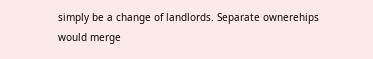simply be a change of landlords. Separate ownerehips would merge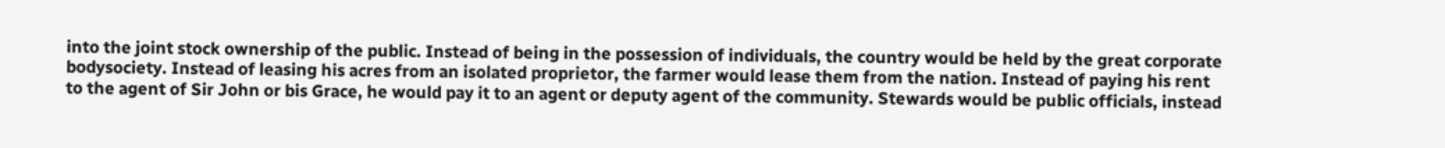into the joint stock ownership of the public. Instead of being in the possession of individuals, the country would be held by the great corporate bodysociety. Instead of leasing his acres from an isolated proprietor, the farmer would lease them from the nation. Instead of paying his rent to the agent of Sir John or bis Grace, he would pay it to an agent or deputy agent of the community. Stewards would be public officials, instead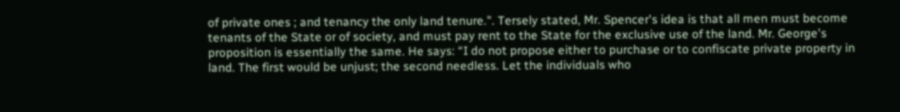of private ones ; and tenancy the only land tenure.". Tersely stated, Mr. Spencer's idea is that all men must become tenants of the State or of society, and must pay rent to the State for the exclusive use of the land. Mr. George's proposition is essentially the same. He says: “I do not propose either to purchase or to confiscate private property in land. The first would be unjust; the second needless. Let the individuals who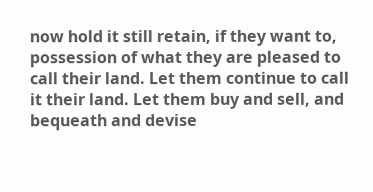now hold it still retain, if they want to, possession of what they are pleased to call their land. Let them continue to call it their land. Let them buy and sell, and bequeath and devise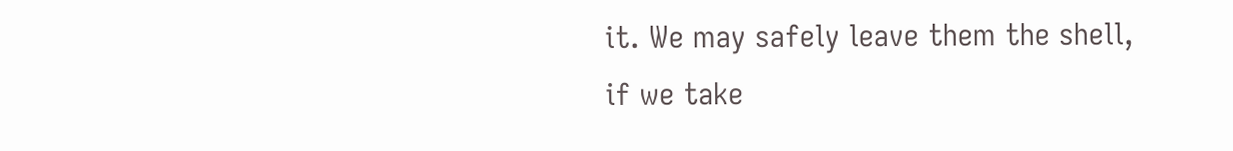it. We may safely leave them the shell, if we take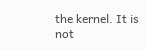the kernel. It is not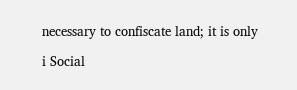necessary to confiscate land; it is only

i Social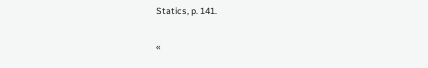Statics, p. 141.

«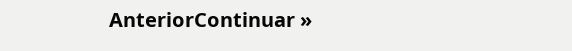AnteriorContinuar »